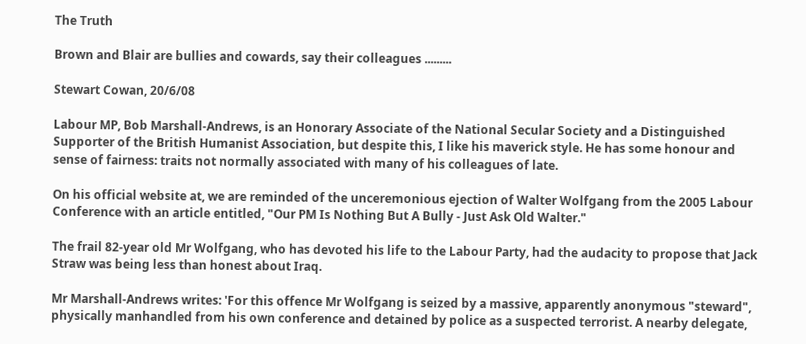The Truth

Brown and Blair are bullies and cowards, say their colleagues .........

Stewart Cowan, 20/6/08

Labour MP, Bob Marshall-Andrews, is an Honorary Associate of the National Secular Society and a Distinguished Supporter of the British Humanist Association, but despite this, I like his maverick style. He has some honour and sense of fairness: traits not normally associated with many of his colleagues of late.

On his official website at, we are reminded of the unceremonious ejection of Walter Wolfgang from the 2005 Labour Conference with an article entitled, "Our PM Is Nothing But A Bully - Just Ask Old Walter."

The frail 82-year old Mr Wolfgang, who has devoted his life to the Labour Party, had the audacity to propose that Jack Straw was being less than honest about Iraq.

Mr Marshall-Andrews writes: 'For this offence Mr Wolfgang is seized by a massive, apparently anonymous "steward", physically manhandled from his own conference and detained by police as a suspected terrorist. A nearby delegate,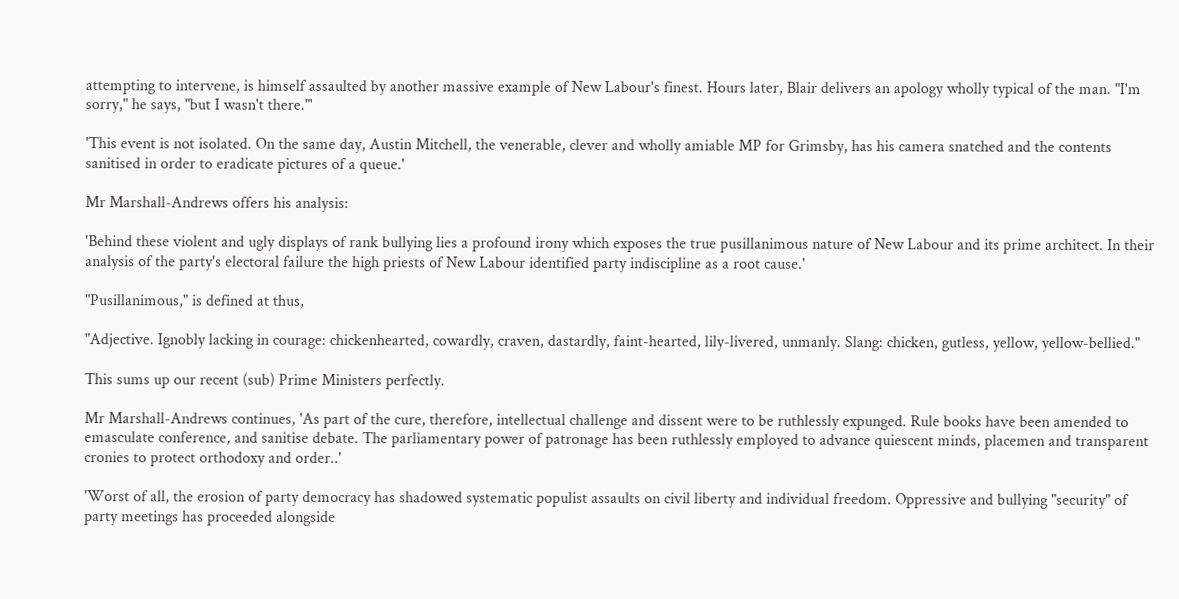attempting to intervene, is himself assaulted by another massive example of New Labour's finest. Hours later, Blair delivers an apology wholly typical of the man. "I'm sorry," he says, "but I wasn't there."'

'This event is not isolated. On the same day, Austin Mitchell, the venerable, clever and wholly amiable MP for Grimsby, has his camera snatched and the contents sanitised in order to eradicate pictures of a queue.'

Mr Marshall-Andrews offers his analysis:

'Behind these violent and ugly displays of rank bullying lies a profound irony which exposes the true pusillanimous nature of New Labour and its prime architect. In their analysis of the party's electoral failure the high priests of New Labour identified party indiscipline as a root cause.'

"Pusillanimous," is defined at thus,

"Adjective. Ignobly lacking in courage: chickenhearted, cowardly, craven, dastardly, faint-hearted, lily-livered, unmanly. Slang: chicken, gutless, yellow, yellow-bellied."

This sums up our recent (sub) Prime Ministers perfectly.

Mr Marshall-Andrews continues, 'As part of the cure, therefore, intellectual challenge and dissent were to be ruthlessly expunged. Rule books have been amended to emasculate conference, and sanitise debate. The parliamentary power of patronage has been ruthlessly employed to advance quiescent minds, placemen and transparent cronies to protect orthodoxy and order..'

'Worst of all, the erosion of party democracy has shadowed systematic populist assaults on civil liberty and individual freedom. Oppressive and bullying "security" of party meetings has proceeded alongside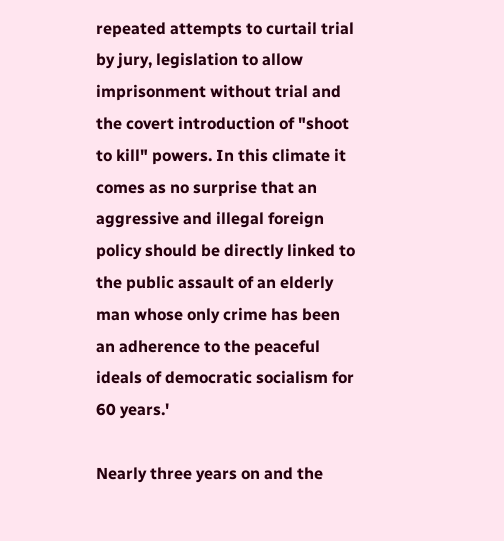repeated attempts to curtail trial by jury, legislation to allow imprisonment without trial and the covert introduction of "shoot to kill" powers. In this climate it comes as no surprise that an aggressive and illegal foreign policy should be directly linked to the public assault of an elderly man whose only crime has been an adherence to the peaceful ideals of democratic socialism for 60 years.'

Nearly three years on and the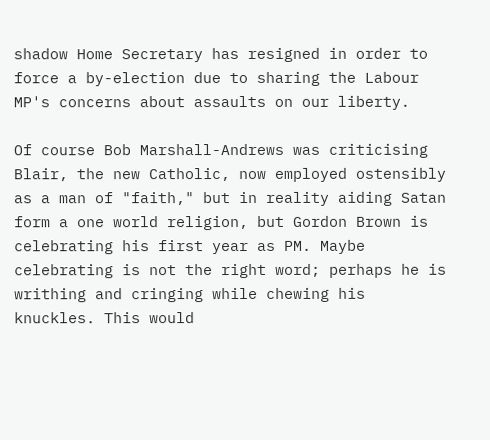shadow Home Secretary has resigned in order to force a by-election due to sharing the Labour MP's concerns about assaults on our liberty.

Of course Bob Marshall-Andrews was criticising Blair, the new Catholic, now employed ostensibly as a man of "faith," but in reality aiding Satan form a one world religion, but Gordon Brown is celebrating his first year as PM. Maybe celebrating is not the right word; perhaps he is writhing and cringing while chewing his knuckles. This would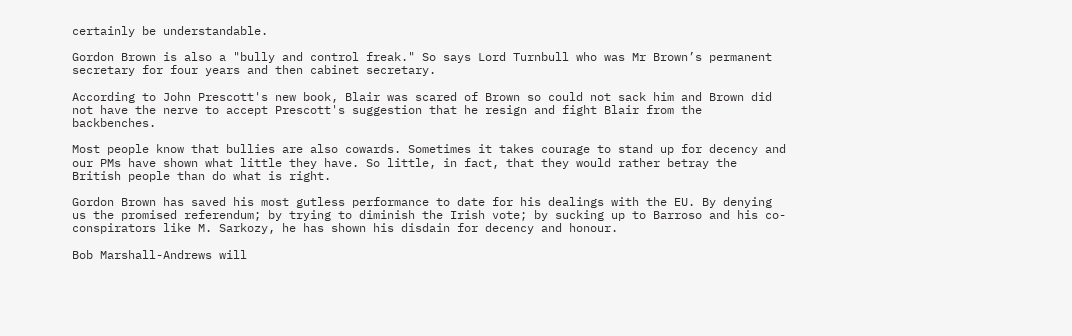certainly be understandable.

Gordon Brown is also a "bully and control freak." So says Lord Turnbull who was Mr Brown’s permanent secretary for four years and then cabinet secretary.

According to John Prescott's new book, Blair was scared of Brown so could not sack him and Brown did not have the nerve to accept Prescott's suggestion that he resign and fight Blair from the backbenches.

Most people know that bullies are also cowards. Sometimes it takes courage to stand up for decency and our PMs have shown what little they have. So little, in fact, that they would rather betray the British people than do what is right.

Gordon Brown has saved his most gutless performance to date for his dealings with the EU. By denying us the promised referendum; by trying to diminish the Irish vote; by sucking up to Barroso and his co-conspirators like M. Sarkozy, he has shown his disdain for decency and honour.

Bob Marshall-Andrews will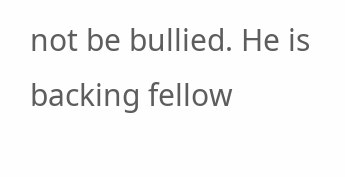not be bullied. He is backing fellow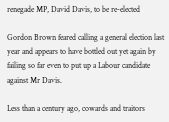renegade MP, David Davis, to be re-elected

Gordon Brown feared calling a general election last year and appears to have bottled out yet again by failing so far even to put up a Labour candidate against Mr Davis.

Less than a century ago, cowards and traitors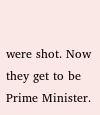were shot. Now they get to be Prime Minister.